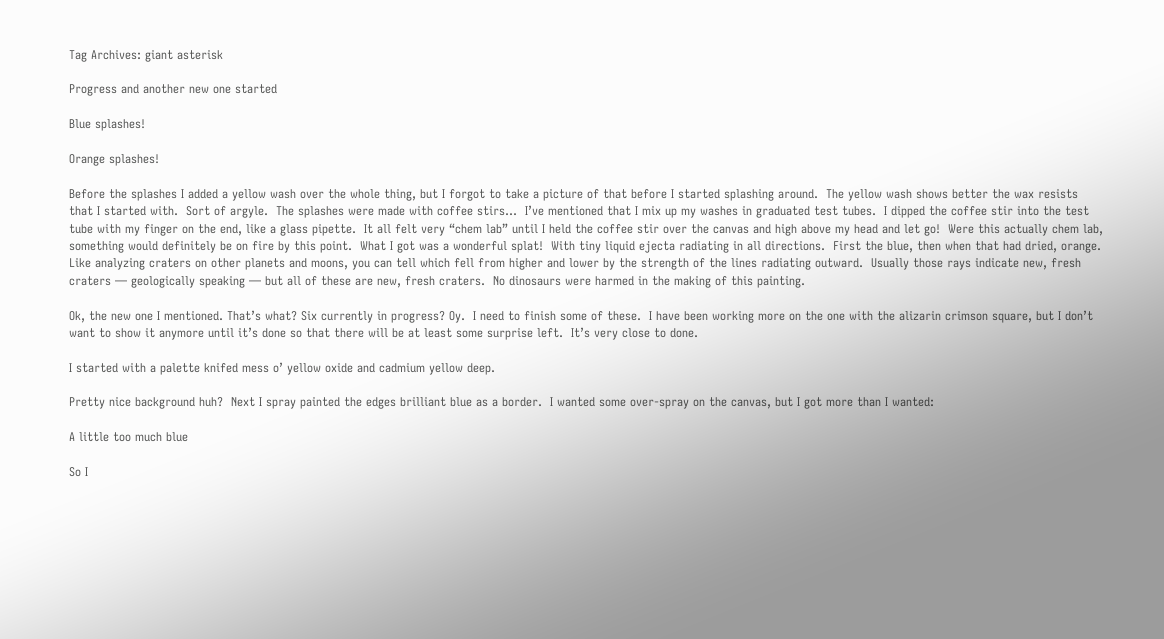Tag Archives: giant asterisk

Progress and another new one started

Blue splashes!

Orange splashes!

Before the splashes I added a yellow wash over the whole thing, but I forgot to take a picture of that before I started splashing around.  The yellow wash shows better the wax resists that I started with.  Sort of argyle.  The splashes were made with coffee stirs…  I’ve mentioned that I mix up my washes in graduated test tubes.  I dipped the coffee stir into the test tube with my finger on the end, like a glass pipette.  It all felt very “chem lab” until I held the coffee stir over the canvas and high above my head and let go!  Were this actually chem lab, something would definitely be on fire by this point.  What I got was a wonderful splat!  With tiny liquid ejecta radiating in all directions.  First the blue, then when that had dried, orange.  Like analyzing craters on other planets and moons, you can tell which fell from higher and lower by the strength of the lines radiating outward.  Usually those rays indicate new, fresh craters — geologically speaking — but all of these are new, fresh craters.  No dinosaurs were harmed in the making of this painting.

Ok, the new one I mentioned. That’s what? Six currently in progress? Oy.  I need to finish some of these.  I have been working more on the one with the alizarin crimson square, but I don’t want to show it anymore until it’s done so that there will be at least some surprise left.  It’s very close to done.

I started with a palette knifed mess o’ yellow oxide and cadmium yellow deep.

Pretty nice background huh?  Next I spray painted the edges brilliant blue as a border.  I wanted some over-spray on the canvas, but I got more than I wanted:

A little too much blue

So I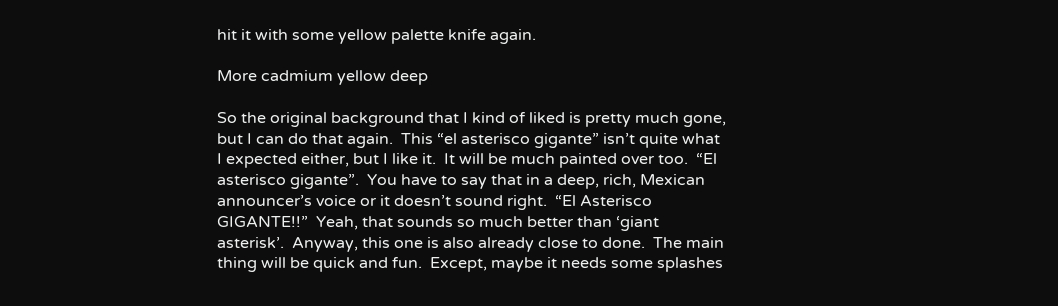hit it with some yellow palette knife again.

More cadmium yellow deep

So the original background that I kind of liked is pretty much gone, but I can do that again.  This “el asterisco gigante” isn’t quite what I expected either, but I like it.  It will be much painted over too.  “El asterisco gigante”.  You have to say that in a deep, rich, Mexican announcer’s voice or it doesn’t sound right.  “El Asterisco GIGANTE!!”  Yeah, that sounds so much better than ‘giant asterisk’.  Anyway, this one is also already close to done.  The main thing will be quick and fun.  Except, maybe it needs some splashes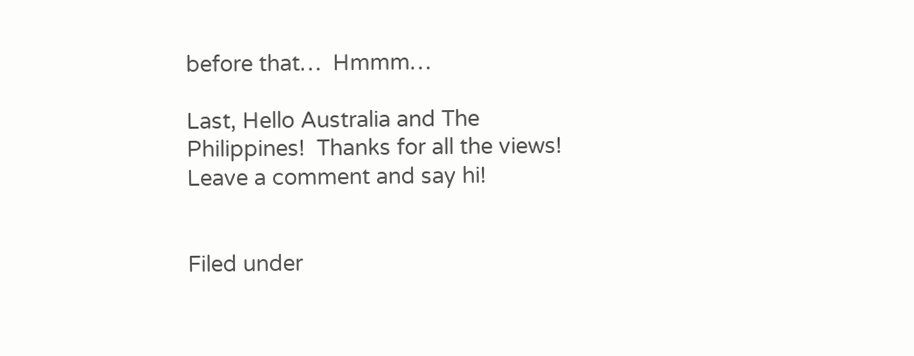before that…  Hmmm…

Last, Hello Australia and The Philippines!  Thanks for all the views!  Leave a comment and say hi!


Filed under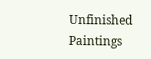Unfinished Paintings